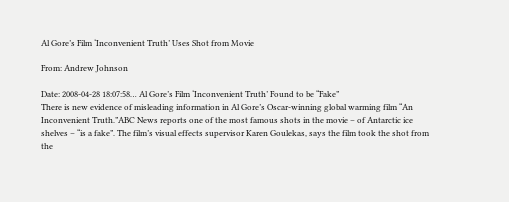Al Gore’s Film ‘Inconvenient Truth’ Uses Shot from Movie

From: Andrew Johnson

Date: 2008-04-28 18:07:58… Al Gore’s Film ‘Inconvenient Truth’ Found to be “Fake”
There is new evidence of misleading information in Al Gore’s Oscar-winning global warming film “An Inconvenient Truth.”ABC News reports one of the most famous shots in the movie – of Antarctic ice shelves – “is a fake”. The film’s visual effects supervisor Karen Goulekas, says the film took the shot from the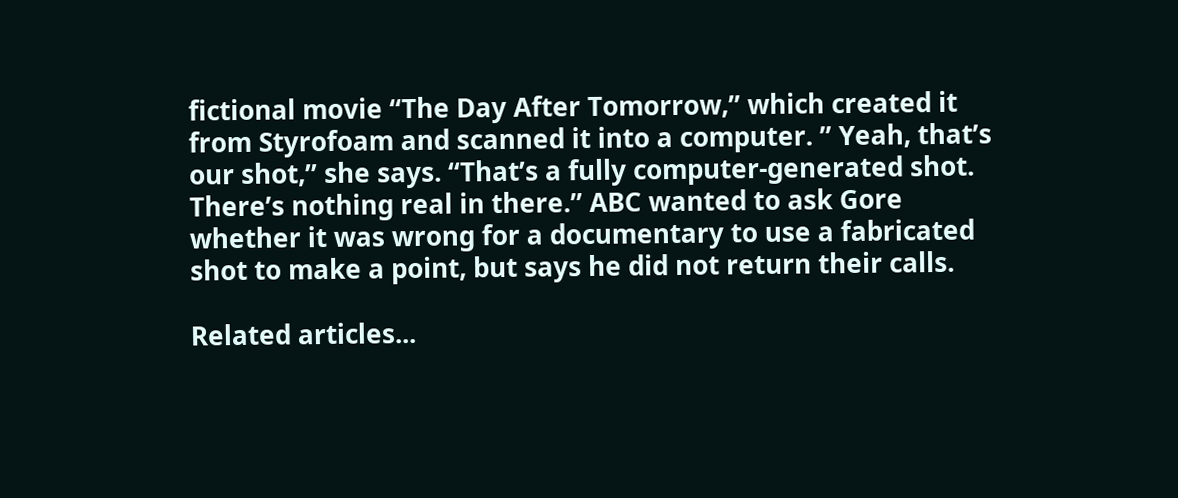fictional movie “The Day After Tomorrow,” which created it from Styrofoam and scanned it into a computer. ” Yeah, that’s our shot,” she says. “That’s a fully computer-generated shot. There’s nothing real in there.” ABC wanted to ask Gore whether it was wrong for a documentary to use a fabricated shot to make a point, but says he did not return their calls.

Related articles...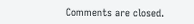Comments are closed.